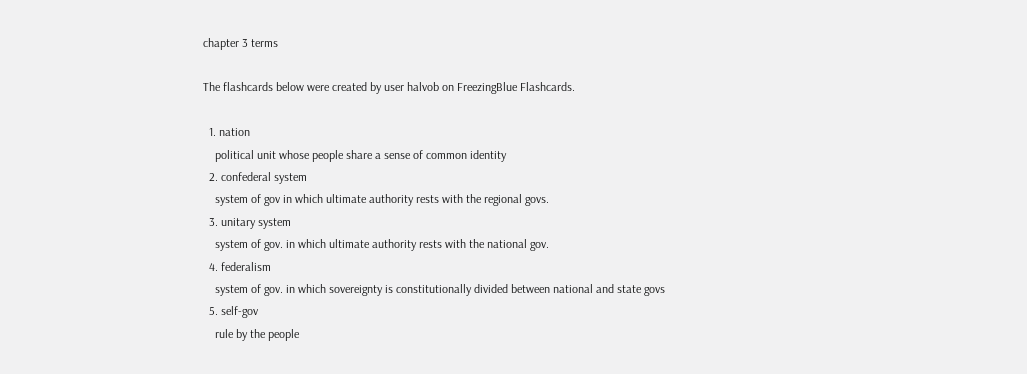chapter 3 terms

The flashcards below were created by user halvob on FreezingBlue Flashcards.

  1. nation
    political unit whose people share a sense of common identity
  2. confederal system
    system of gov in which ultimate authority rests with the regional govs.
  3. unitary system
    system of gov. in which ultimate authority rests with the national gov.
  4. federalism
    system of gov. in which sovereignty is constitutionally divided between national and state govs
  5. self-gov
    rule by the people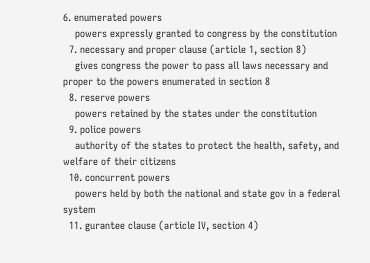6. enumerated powers
    powers expressly granted to congress by the constitution
  7. necessary and proper clause (article 1, section 8)
    gives congress the power to pass all laws necessary and proper to the powers enumerated in section 8
  8. reserve powers
    powers retained by the states under the constitution
  9. police powers
    authority of the states to protect the health, safety, and welfare of their citizens
  10. concurrent powers
    powers held by both the national and state gov in a federal system
  11. gurantee clause (article IV, section 4)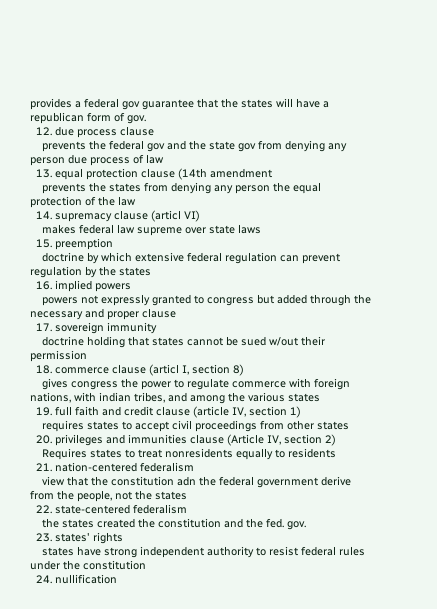provides a federal gov guarantee that the states will have a republican form of gov.
  12. due process clause
    prevents the federal gov and the state gov from denying any person due process of law
  13. equal protection clause (14th amendment
    prevents the states from denying any person the equal protection of the law
  14. supremacy clause (articl VI)
    makes federal law supreme over state laws
  15. preemption
    doctrine by which extensive federal regulation can prevent regulation by the states
  16. implied powers
    powers not expressly granted to congress but added through the necessary and proper clause
  17. sovereign immunity
    doctrine holding that states cannot be sued w/out their permission
  18. commerce clause (articl I, section 8)
    gives congress the power to regulate commerce with foreign nations, with indian tribes, and among the various states
  19. full faith and credit clause (article IV, section 1)
    requires states to accept civil proceedings from other states
  20. privileges and immunities clause (Article IV, section 2)
    Requires states to treat nonresidents equally to residents
  21. nation-centered federalism
    view that the constitution adn the federal government derive from the people, not the states
  22. state-centered federalism
    the states created the constitution and the fed. gov.
  23. states' rights
    states have strong independent authority to resist federal rules under the constitution
  24. nullification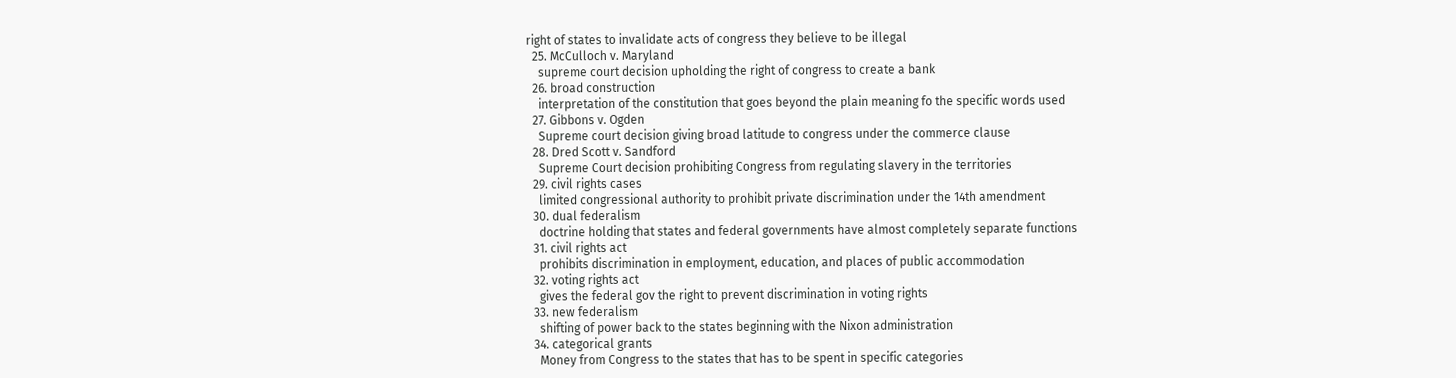right of states to invalidate acts of congress they believe to be illegal
  25. McCulloch v. Maryland
    supreme court decision upholding the right of congress to create a bank
  26. broad construction
    interpretation of the constitution that goes beyond the plain meaning fo the specific words used
  27. Gibbons v. Ogden
    Supreme court decision giving broad latitude to congress under the commerce clause
  28. Dred Scott v. Sandford
    Supreme Court decision prohibiting Congress from regulating slavery in the territories
  29. civil rights cases
    limited congressional authority to prohibit private discrimination under the 14th amendment
  30. dual federalism
    doctrine holding that states and federal governments have almost completely separate functions
  31. civil rights act
    prohibits discrimination in employment, education, and places of public accommodation
  32. voting rights act
    gives the federal gov the right to prevent discrimination in voting rights
  33. new federalism
    shifting of power back to the states beginning with the Nixon administration
  34. categorical grants
    Money from Congress to the states that has to be spent in specific categories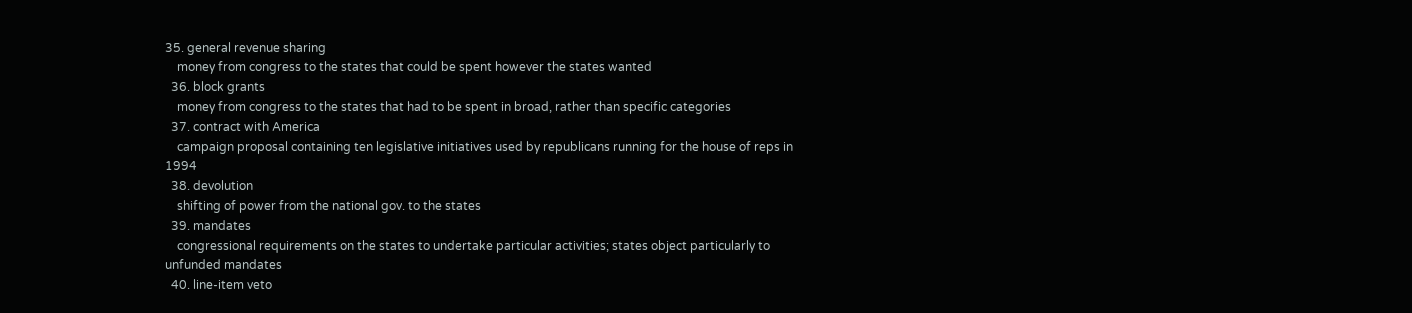35. general revenue sharing
    money from congress to the states that could be spent however the states wanted
  36. block grants
    money from congress to the states that had to be spent in broad, rather than specific categories
  37. contract with America
    campaign proposal containing ten legislative initiatives used by republicans running for the house of reps in 1994
  38. devolution
    shifting of power from the national gov. to the states
  39. mandates
    congressional requirements on the states to undertake particular activities; states object particularly to unfunded mandates
  40. line-item veto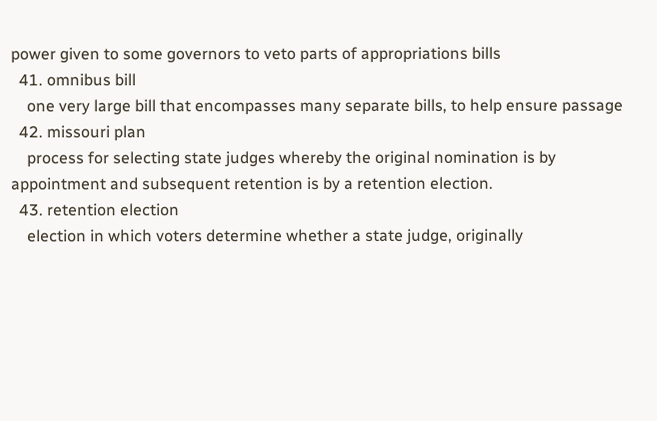power given to some governors to veto parts of appropriations bills
  41. omnibus bill
    one very large bill that encompasses many separate bills, to help ensure passage
  42. missouri plan
    process for selecting state judges whereby the original nomination is by appointment and subsequent retention is by a retention election.
  43. retention election
    election in which voters determine whether a state judge, originally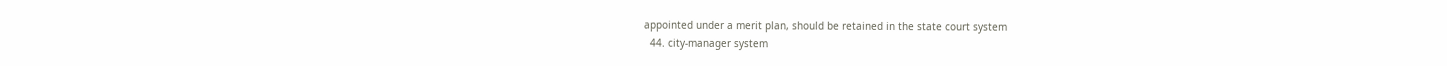appointed under a merit plan, should be retained in the state court system
  44. city-manager system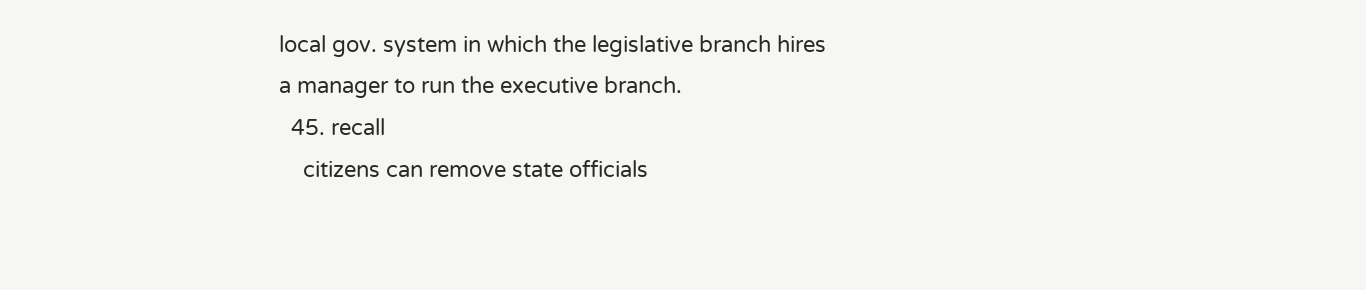local gov. system in which the legislative branch hires a manager to run the executive branch.
  45. recall
    citizens can remove state officials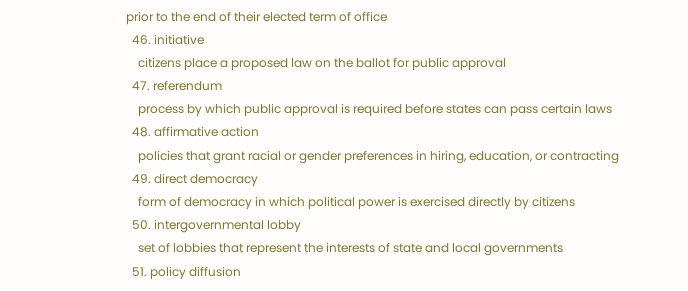prior to the end of their elected term of office
  46. initiative
    citizens place a proposed law on the ballot for public approval
  47. referendum
    process by which public approval is required before states can pass certain laws
  48. affirmative action
    policies that grant racial or gender preferences in hiring, education, or contracting
  49. direct democracy
    form of democracy in which political power is exercised directly by citizens
  50. intergovernmental lobby
    set of lobbies that represent the interests of state and local governments
  51. policy diffusion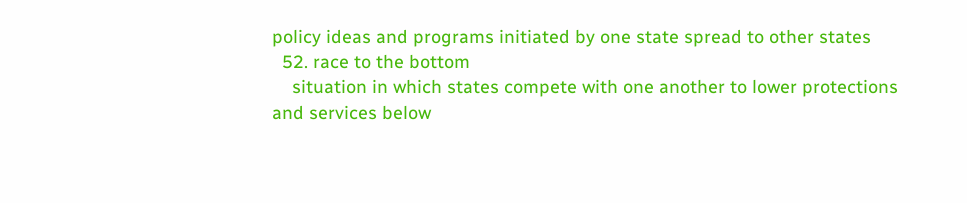policy ideas and programs initiated by one state spread to other states
  52. race to the bottom
    situation in which states compete with one another to lower protections and services below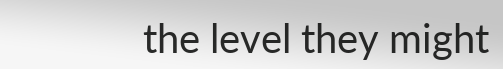the level they might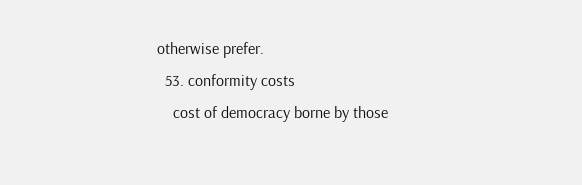otherwise prefer.
  53. conformity costs
    cost of democracy borne by those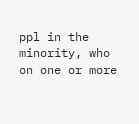ppl in the minority, who on one or more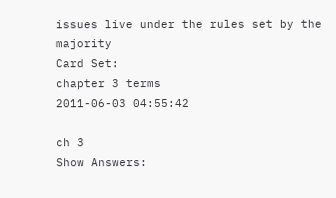issues live under the rules set by the majority
Card Set:
chapter 3 terms
2011-06-03 04:55:42

ch 3
Show Answers: